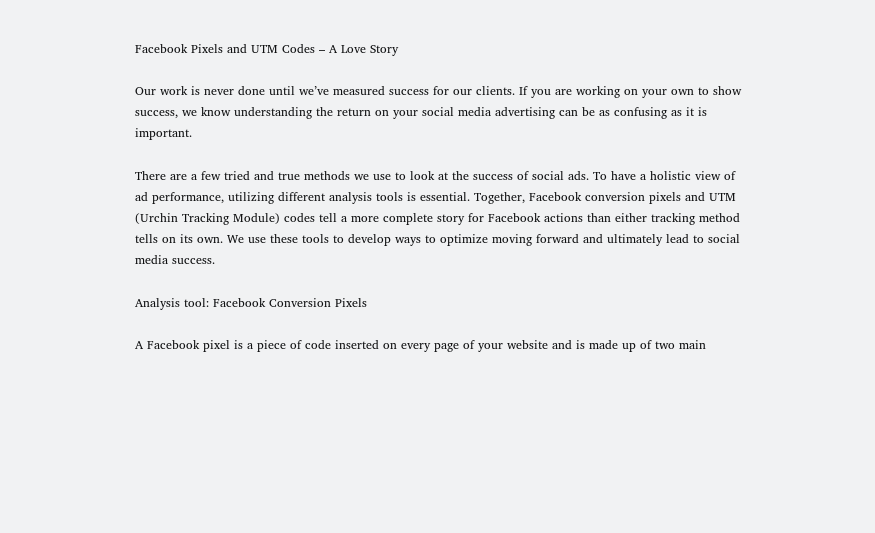Facebook Pixels and UTM Codes – A Love Story

Our work is never done until we’ve measured success for our clients. If you are working on your own to show success, we know understanding the return on your social media advertising can be as confusing as it is important.

There are a few tried and true methods we use to look at the success of social ads. To have a holistic view of ad performance, utilizing different analysis tools is essential. Together, Facebook conversion pixels and UTM (Urchin Tracking Module) codes tell a more complete story for Facebook actions than either tracking method tells on its own. We use these tools to develop ways to optimize moving forward and ultimately lead to social media success.

Analysis tool: Facebook Conversion Pixels

A Facebook pixel is a piece of code inserted on every page of your website and is made up of two main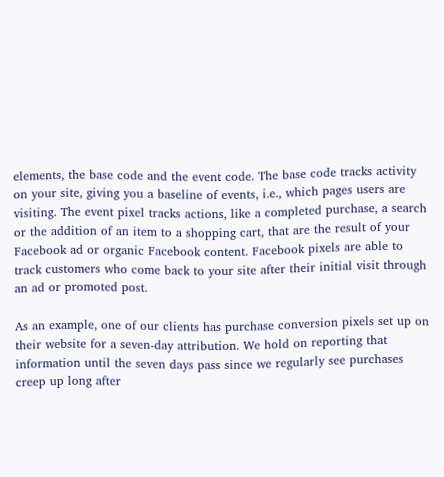elements, the base code and the event code. The base code tracks activity on your site, giving you a baseline of events, i.e., which pages users are visiting. The event pixel tracks actions, like a completed purchase, a search or the addition of an item to a shopping cart, that are the result of your Facebook ad or organic Facebook content. Facebook pixels are able to track customers who come back to your site after their initial visit through an ad or promoted post.

As an example, one of our clients has purchase conversion pixels set up on their website for a seven-day attribution. We hold on reporting that information until the seven days pass since we regularly see purchases creep up long after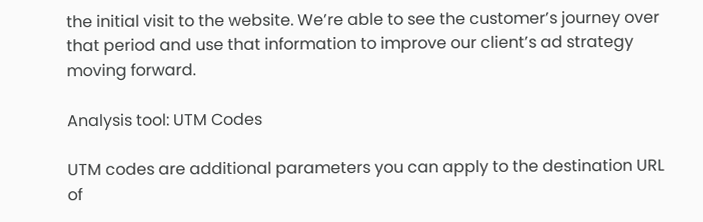the initial visit to the website. We’re able to see the customer’s journey over that period and use that information to improve our client’s ad strategy moving forward.

Analysis tool: UTM Codes

UTM codes are additional parameters you can apply to the destination URL of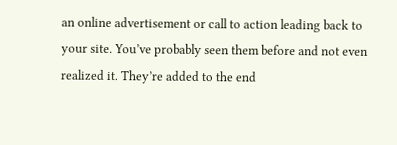an online advertisement or call to action leading back to your site. You’ve probably seen them before and not even realized it. They’re added to the end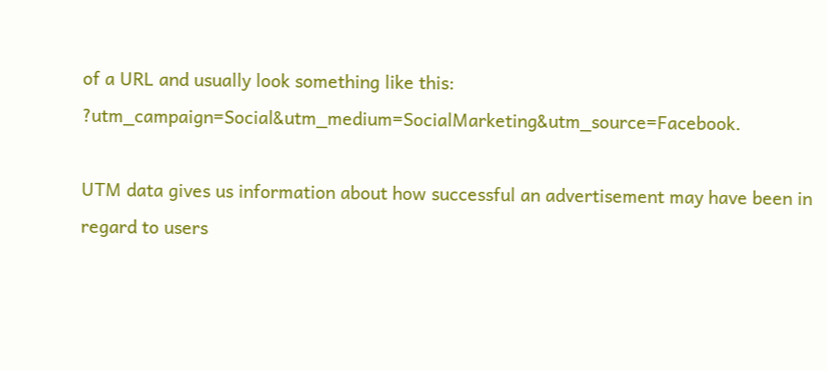of a URL and usually look something like this: ?utm_campaign=Social&utm_medium=SocialMarketing&utm_source=Facebook.

UTM data gives us information about how successful an advertisement may have been in regard to users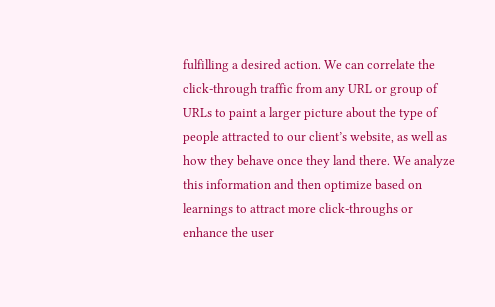fulfilling a desired action. We can correlate the click-through traffic from any URL or group of URLs to paint a larger picture about the type of people attracted to our client’s website, as well as how they behave once they land there. We analyze this information and then optimize based on learnings to attract more click-throughs or enhance the user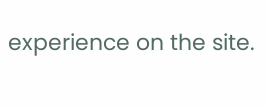experience on the site.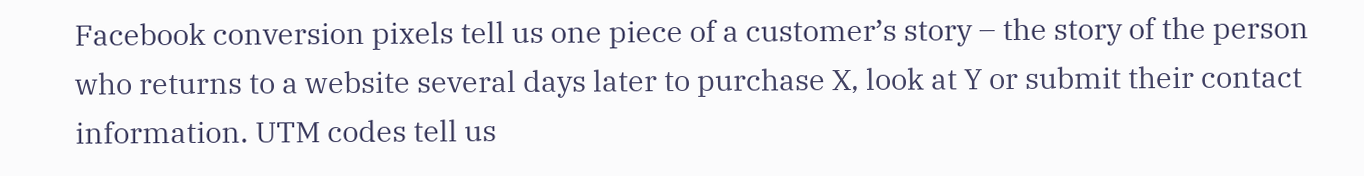Facebook conversion pixels tell us one piece of a customer’s story – the story of the person who returns to a website several days later to purchase X, look at Y or submit their contact information. UTM codes tell us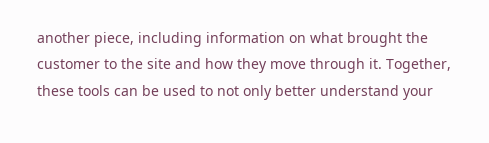another piece, including information on what brought the customer to the site and how they move through it. Together, these tools can be used to not only better understand your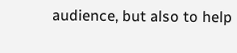audience, but also to help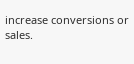increase conversions or sales.